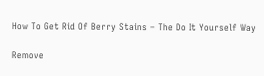How To Get Rid Of Berry Stains – The Do It Yourself Way

Remove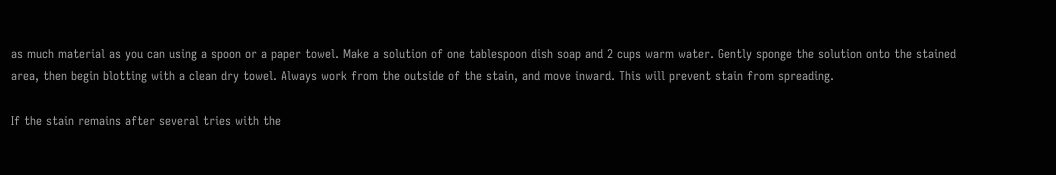as much material as you can using a spoon or a paper towel. Make a solution of one tablespoon dish soap and 2 cups warm water. Gently sponge the solution onto the stained area, then begin blotting with a clean dry towel. Always work from the outside of the stain, and move inward. This will prevent stain from spreading.

If the stain remains after several tries with the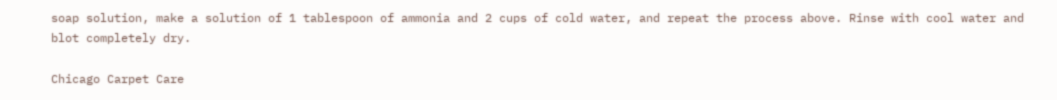soap solution, make a solution of 1 tablespoon of ammonia and 2 cups of cold water, and repeat the process above. Rinse with cool water and blot completely dry.

Chicago Carpet Care